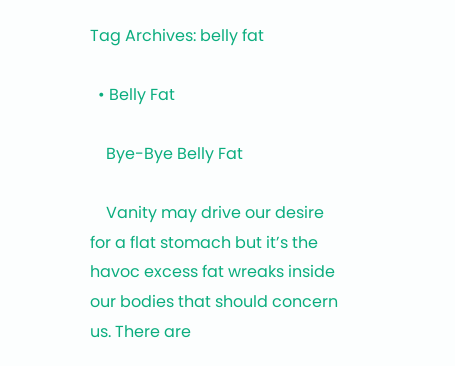Tag Archives: belly fat

  • Belly Fat

    Bye-Bye Belly Fat

    Vanity may drive our desire for a flat stomach but it’s the havoc excess fat wreaks inside our bodies that should concern us. There are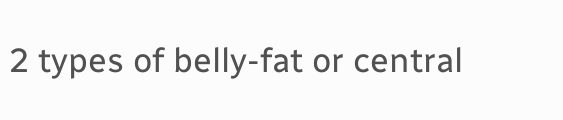2 types of belly-fat or central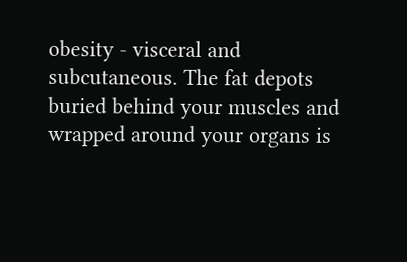obesity - visceral and subcutaneous. The fat depots buried behind your muscles and wrapped around your organs is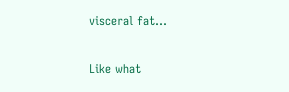visceral fat...

Like what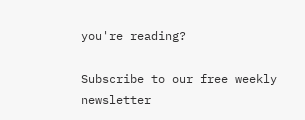you're reading?

Subscribe to our free weekly newsletter